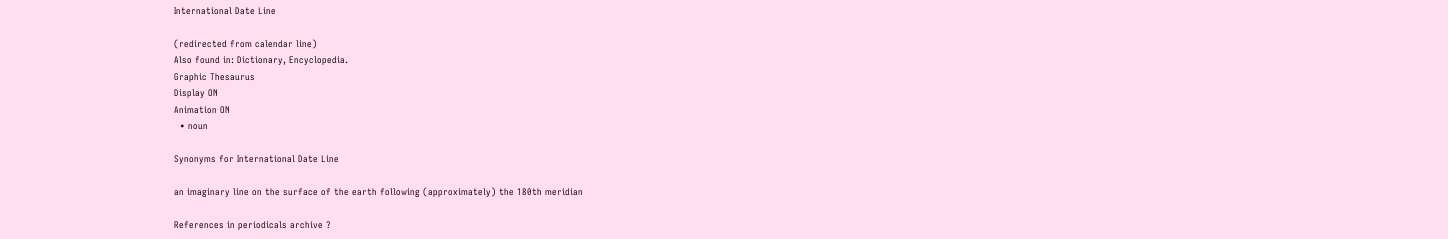International Date Line

(redirected from calendar line)
Also found in: Dictionary, Encyclopedia.
Graphic Thesaurus
Display ON
Animation ON
  • noun

Synonyms for International Date Line

an imaginary line on the surface of the earth following (approximately) the 180th meridian

References in periodicals archive ?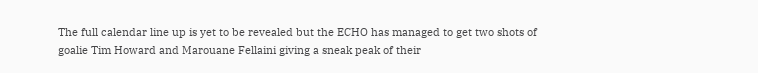The full calendar line up is yet to be revealed but the ECHO has managed to get two shots of goalie Tim Howard and Marouane Fellaini giving a sneak peak of their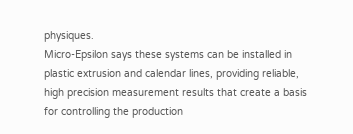physiques.
Micro-Epsilon says these systems can be installed in plastic extrusion and calendar lines, providing reliable, high precision measurement results that create a basis for controlling the production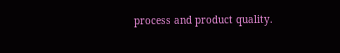process and product quality.